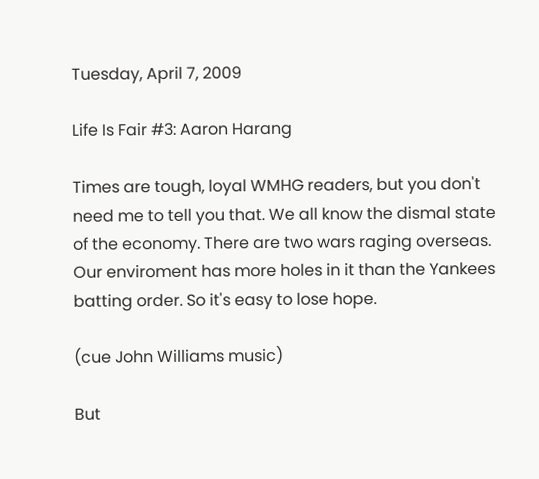Tuesday, April 7, 2009

Life Is Fair #3: Aaron Harang

Times are tough, loyal WMHG readers, but you don't need me to tell you that. We all know the dismal state of the economy. There are two wars raging overseas. Our enviroment has more holes in it than the Yankees batting order. So it's easy to lose hope.

(cue John Williams music)

But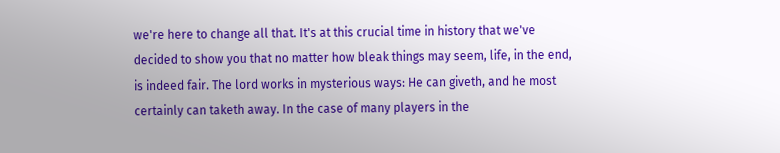we're here to change all that. It's at this crucial time in history that we've decided to show you that no matter how bleak things may seem, life, in the end, is indeed fair. The lord works in mysterious ways: He can giveth, and he most certainly can taketh away. In the case of many players in the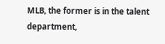MLB, the former is in the talent department,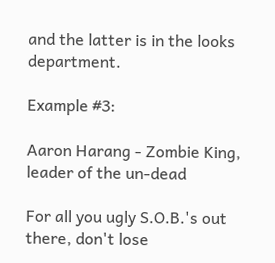and the latter is in the looks department.

Example #3:

Aaron Harang - Zombie King, leader of the un-dead

For all you ugly S.O.B.'s out there, don't lose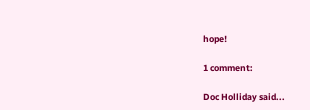hope!

1 comment:

Doc Holliday said...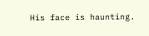His face is haunting.